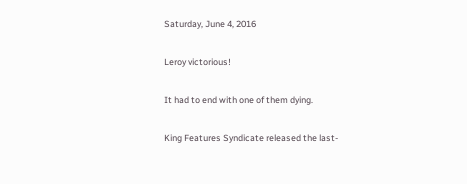Saturday, June 4, 2016

Leroy victorious!

It had to end with one of them dying.

King Features Syndicate released the last-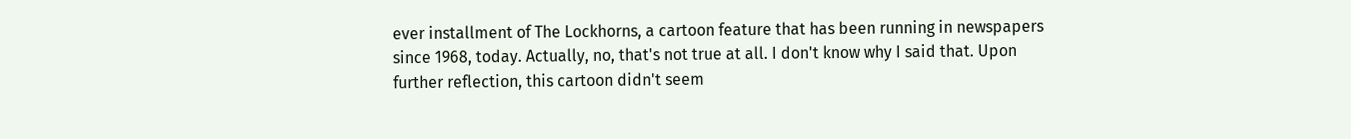ever installment of The Lockhorns, a cartoon feature that has been running in newspapers since 1968, today. Actually, no, that's not true at all. I don't know why I said that. Upon further reflection, this cartoon didn't seem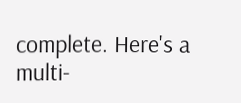complete. Here's a multi-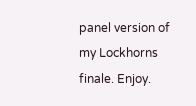panel version of my Lockhorns finale. Enjoy.